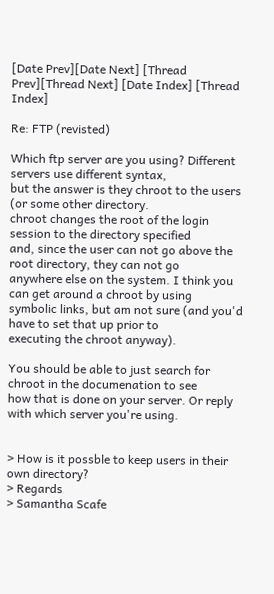[Date Prev][Date Next] [Thread Prev][Thread Next] [Date Index] [Thread Index]

Re: FTP (revisted)

Which ftp server are you using? Different servers use different syntax,
but the answer is they chroot to the users (or some other directory.
chroot changes the root of the login session to the directory specified
and, since the user can not go above the root directory, they can not go
anywhere else on the system. I think you can get around a chroot by using
symbolic links, but am not sure (and you'd have to set that up prior to
executing the chroot anyway).

You should be able to just search for chroot in the documenation to see
how that is done on your server. Or reply with which server you're using.


> How is it possble to keep users in their own directory?
> Regards
> Samantha Scafe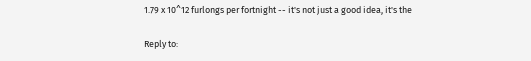1.79 x 10^12 furlongs per fortnight -- it's not just a good idea, it's the

Reply to: